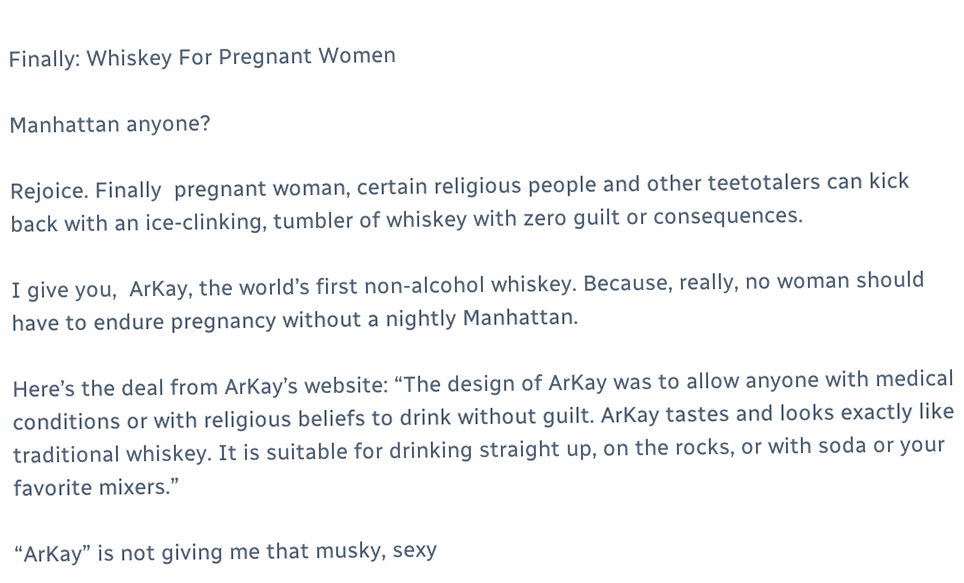Finally: Whiskey For Pregnant Women

Manhattan anyone?

Rejoice. Finally  pregnant woman, certain religious people and other teetotalers can kick back with an ice-clinking, tumbler of whiskey with zero guilt or consequences.

I give you,  ArKay, the world’s first non-alcohol whiskey. Because, really, no woman should have to endure pregnancy without a nightly Manhattan.

Here’s the deal from ArKay’s website: “The design of ArKay was to allow anyone with medical conditions or with religious beliefs to drink without guilt. ArKay tastes and looks exactly like traditional whiskey. It is suitable for drinking straight up, on the rocks, or with soda or your favorite mixers.”

“ArKay” is not giving me that musky, sexy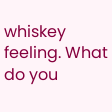whiskey feeling. What do you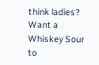think ladies? Want a Whiskey Sour to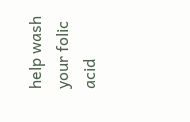help wash your folic acid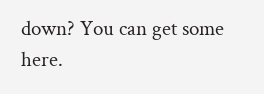down? You can get some here.